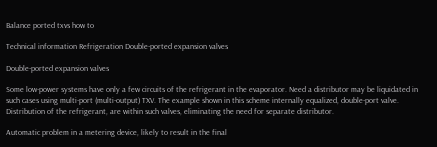Balance ported txvs how to

Technical information Refrigeration Double-ported expansion valves

Double-ported expansion valves

Some low-power systems have only a few circuits of the refrigerant in the evaporator. Need a distributor may be liquidated in such cases using multi-port (multi-output) TXV. The example shown in this scheme internally equalized, double-port valve. Distribution of the refrigerant, are within such valves, eliminating the need for separate distributor.

Automatic problem in a metering device, likely to result in the final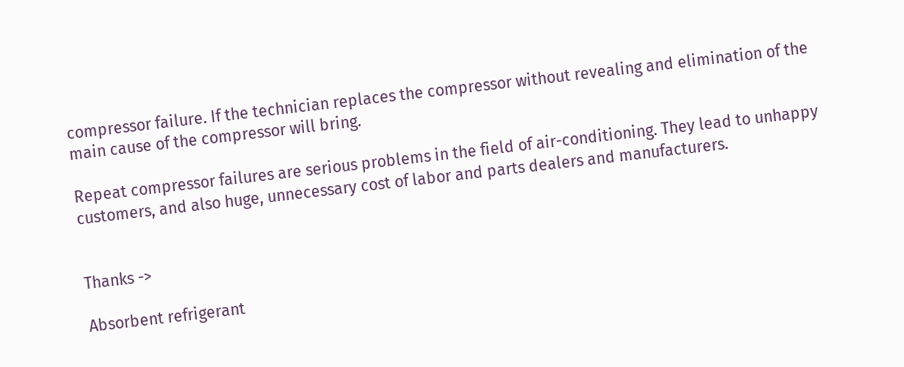compressor failure. If the technician replaces the compressor without revealing and elimination of the main cause of the compressor will bring.

Repeat compressor failures are serious problems in the field of air-conditioning. They lead to unhappy customers, and also huge, unnecessary cost of labor and parts dealers and manufacturers.


Thanks ->

Absorbent refrigerant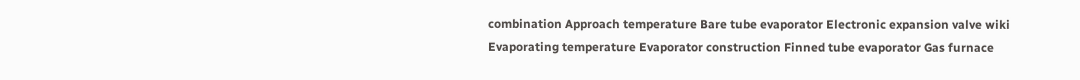combination Approach temperature Bare tube evaporator Electronic expansion valve wiki Evaporating temperature Evaporator construction Finned tube evaporator Gas furnace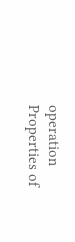operation Properties of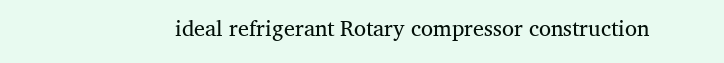ideal refrigerant Rotary compressor construction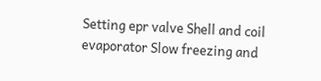Setting epr valve Shell and coil evaporator Slow freezing and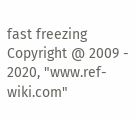fast freezing
Copyright @ 2009 - 2020, "www.ref-wiki.com"